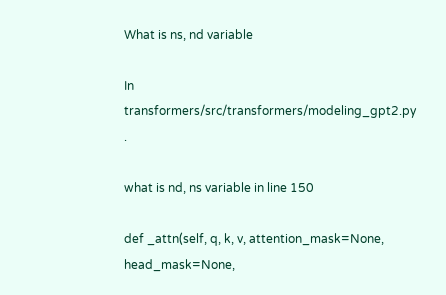What is ns, nd variable

In transformers/src/transformers/modeling_gpt2.py .

what is nd, ns variable in line 150

def _attn(self, q, k, v, attention_mask=None, head_mask=None,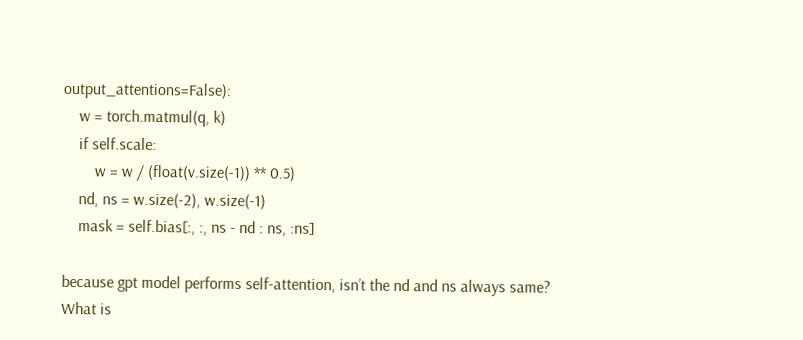output_attentions=False):
    w = torch.matmul(q, k)
    if self.scale:
        w = w / (float(v.size(-1)) ** 0.5)
    nd, ns = w.size(-2), w.size(-1)
    mask = self.bias[:, :, ns - nd : ns, :ns]

because gpt model performs self-attention, isn’t the nd and ns always same?
What is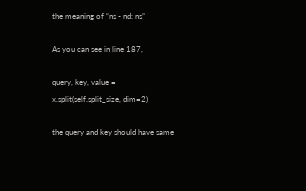the meaning of “ns - nd: ns”

As you can see in line 187,

query, key, value = x.split(self.split_size, dim=2)

the query and key should have same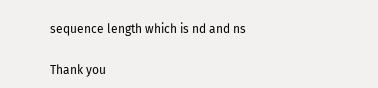sequence length which is nd and ns

Thank you